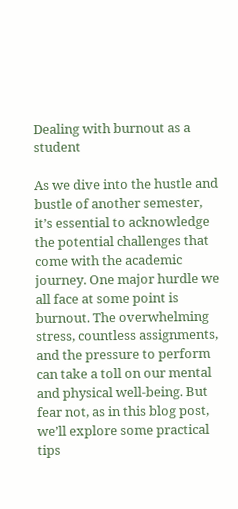Dealing with burnout as a student

As we dive into the hustle and bustle of another semester, it’s essential to acknowledge the potential challenges that come with the academic journey. One major hurdle we all face at some point is burnout. The overwhelming stress, countless assignments, and the pressure to perform can take a toll on our mental and physical well-being. But fear not, as in this blog post, we’ll explore some practical tips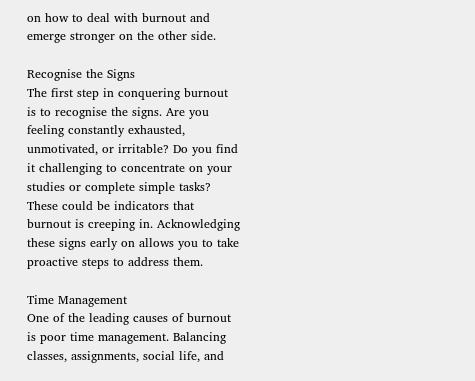on how to deal with burnout and emerge stronger on the other side.

Recognise the Signs
The first step in conquering burnout is to recognise the signs. Are you feeling constantly exhausted, unmotivated, or irritable? Do you find it challenging to concentrate on your studies or complete simple tasks? These could be indicators that burnout is creeping in. Acknowledging these signs early on allows you to take proactive steps to address them.

Time Management
One of the leading causes of burnout is poor time management. Balancing classes, assignments, social life, and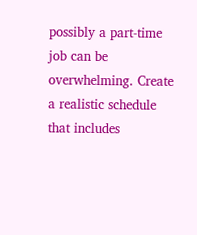possibly a part-time job can be overwhelming. Create a realistic schedule that includes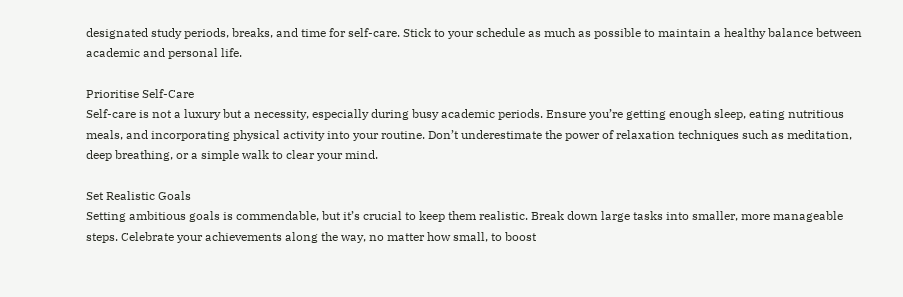designated study periods, breaks, and time for self-care. Stick to your schedule as much as possible to maintain a healthy balance between academic and personal life.

Prioritise Self-Care
Self-care is not a luxury but a necessity, especially during busy academic periods. Ensure you’re getting enough sleep, eating nutritious meals, and incorporating physical activity into your routine. Don’t underestimate the power of relaxation techniques such as meditation, deep breathing, or a simple walk to clear your mind.

Set Realistic Goals
Setting ambitious goals is commendable, but it’s crucial to keep them realistic. Break down large tasks into smaller, more manageable steps. Celebrate your achievements along the way, no matter how small, to boost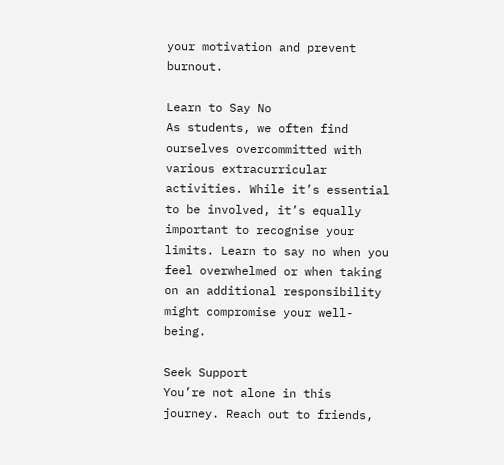your motivation and prevent burnout.

Learn to Say No
As students, we often find ourselves overcommitted with various extracurricular activities. While it’s essential to be involved, it’s equally important to recognise your limits. Learn to say no when you feel overwhelmed or when taking on an additional responsibility might compromise your well-being.

Seek Support
You’re not alone in this journey. Reach out to friends,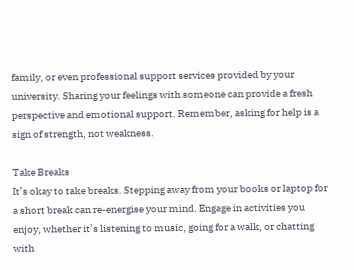family, or even professional support services provided by your university. Sharing your feelings with someone can provide a fresh perspective and emotional support. Remember, asking for help is a sign of strength, not weakness.

Take Breaks
It’s okay to take breaks. Stepping away from your books or laptop for a short break can re-energise your mind. Engage in activities you enjoy, whether it’s listening to music, going for a walk, or chatting with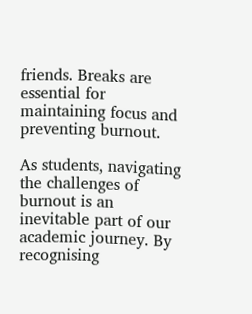friends. Breaks are essential for maintaining focus and preventing burnout.

As students, navigating the challenges of burnout is an inevitable part of our academic journey. By recognising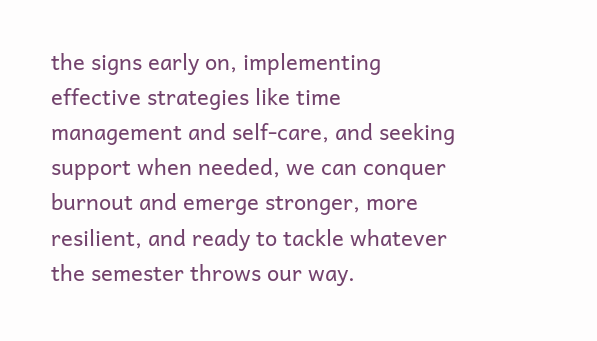the signs early on, implementing effective strategies like time management and self-care, and seeking support when needed, we can conquer burnout and emerge stronger, more resilient, and ready to tackle whatever the semester throws our way.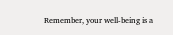Remember, your well-being is a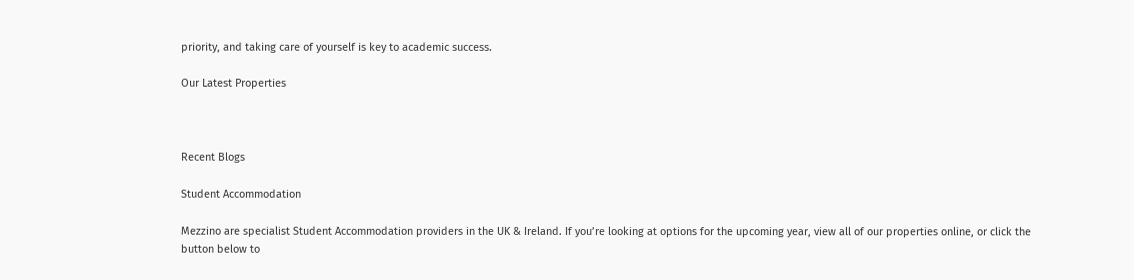priority, and taking care of yourself is key to academic success.

Our Latest Properties



Recent Blogs

Student Accommodation

Mezzino are specialist Student Accommodation providers in the UK & Ireland. If you’re looking at options for the upcoming year, view all of our properties online, or click the button below to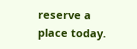reserve a place today.